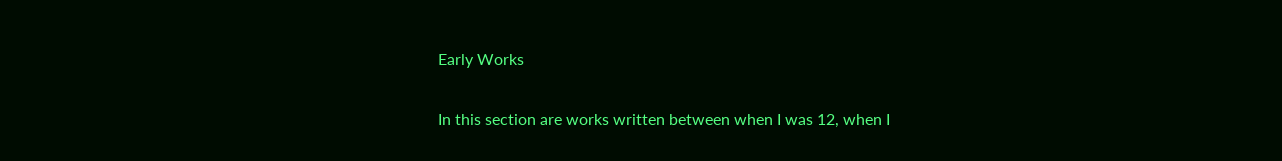Early Works

In this section are works written between when I was 12, when I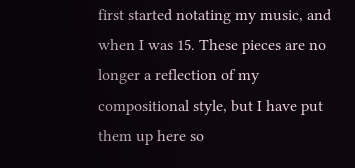first started notating my music, and when I was 15. These pieces are no longer a reflection of my compositional style, but I have put them up here so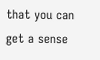that you can get a sense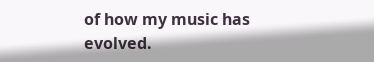of how my music has evolved.